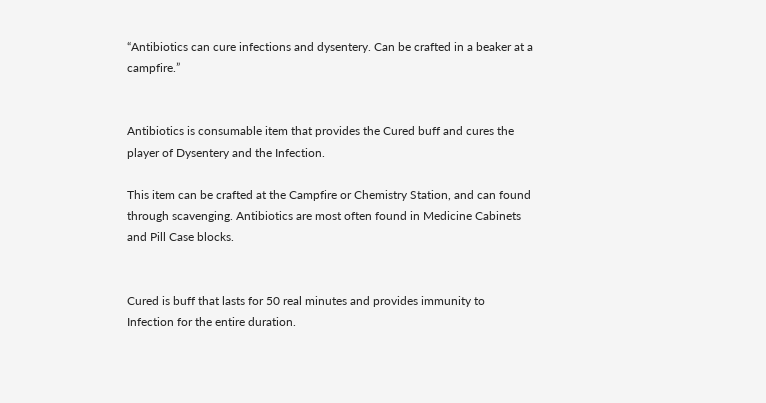“Antibiotics can cure infections and dysentery. Can be crafted in a beaker at a campfire.”


Antibiotics is consumable item that provides the Cured buff and cures the player of Dysentery and the Infection.

This item can be crafted at the Campfire or Chemistry Station, and can found through scavenging. Antibiotics are most often found in Medicine Cabinets and Pill Case blocks.


Cured is buff that lasts for 50 real minutes and provides immunity to Infection for the entire duration.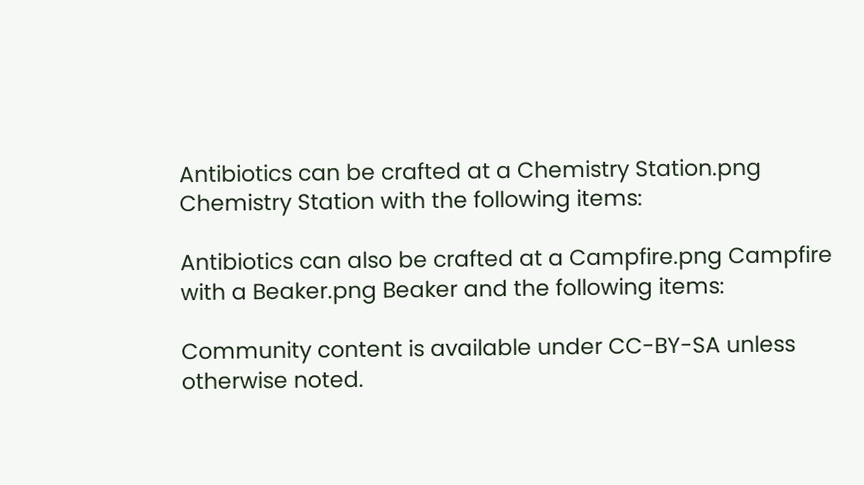Antibiotics can be crafted at a Chemistry Station.png Chemistry Station with the following items:

Antibiotics can also be crafted at a Campfire.png Campfire with a Beaker.png Beaker and the following items:

Community content is available under CC-BY-SA unless otherwise noted.